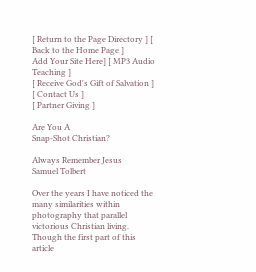[ Return to the Page Directory ] [ Back to the Home Page ]
Add Your Site Here] [ MP3 Audio Teaching ]
[ Receive God's Gift of Salvation ] [ Contact Us ]
[ Partner Giving ]

Are You A
Snap-Shot Christian?

Always Remember Jesus
Samuel Tolbert

Over the years I have noticed the many similarities within photography that parallel victorious Christian living. Though the first part of this article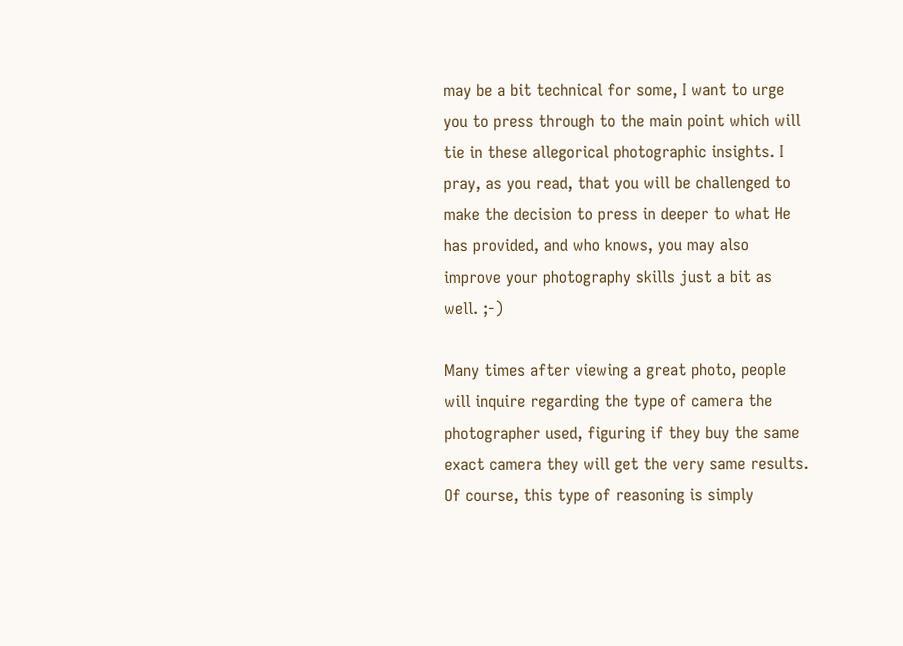may be a bit technical for some, I want to urge you to press through to the main point which will tie in these allegorical photographic insights. I pray, as you read, that you will be challenged to make the decision to press in deeper to what He has provided, and who knows, you may also improve your photography skills just a bit as well. ;-)

Many times after viewing a great photo, people will inquire regarding the type of camera the photographer used, figuring if they buy the same exact camera they will get the very same results. Of course, this type of reasoning is simply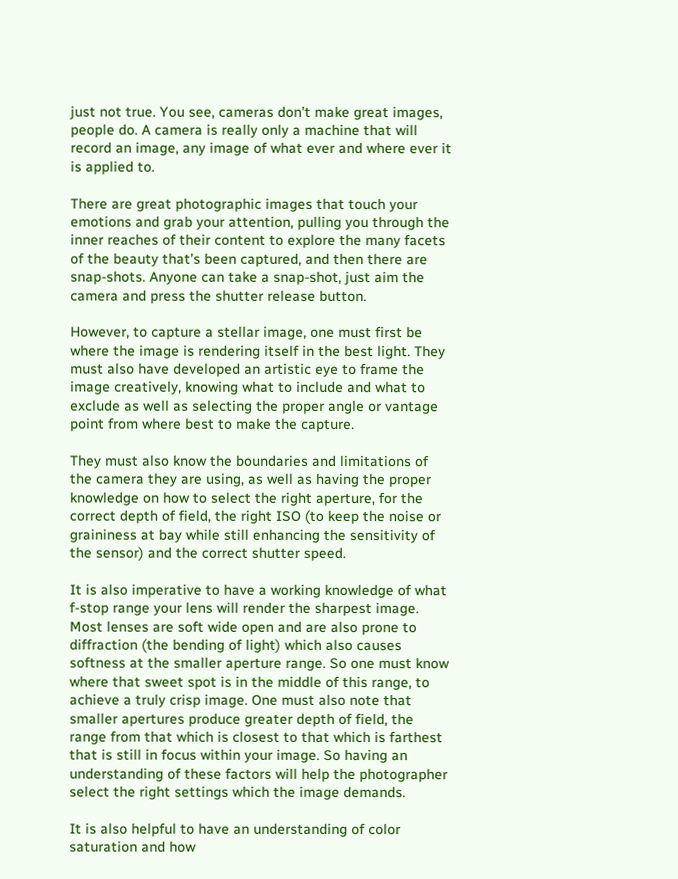just not true. You see, cameras don’t make great images, people do. A camera is really only a machine that will record an image, any image of what ever and where ever it is applied to.

There are great photographic images that touch your emotions and grab your attention, pulling you through the inner reaches of their content to explore the many facets of the beauty that’s been captured, and then there are snap-shots. Anyone can take a snap-shot, just aim the camera and press the shutter release button.

However, to capture a stellar image, one must first be where the image is rendering itself in the best light. They must also have developed an artistic eye to frame the image creatively, knowing what to include and what to exclude as well as selecting the proper angle or vantage point from where best to make the capture.

They must also know the boundaries and limitations of the camera they are using, as well as having the proper knowledge on how to select the right aperture, for the correct depth of field, the right ISO (to keep the noise or graininess at bay while still enhancing the sensitivity of the sensor) and the correct shutter speed.

It is also imperative to have a working knowledge of what f-stop range your lens will render the sharpest image. Most lenses are soft wide open and are also prone to diffraction (the bending of light) which also causes softness at the smaller aperture range. So one must know where that sweet spot is in the middle of this range, to achieve a truly crisp image. One must also note that smaller apertures produce greater depth of field, the range from that which is closest to that which is farthest that is still in focus within your image. So having an understanding of these factors will help the photographer select the right settings which the image demands.

It is also helpful to have an understanding of color saturation and how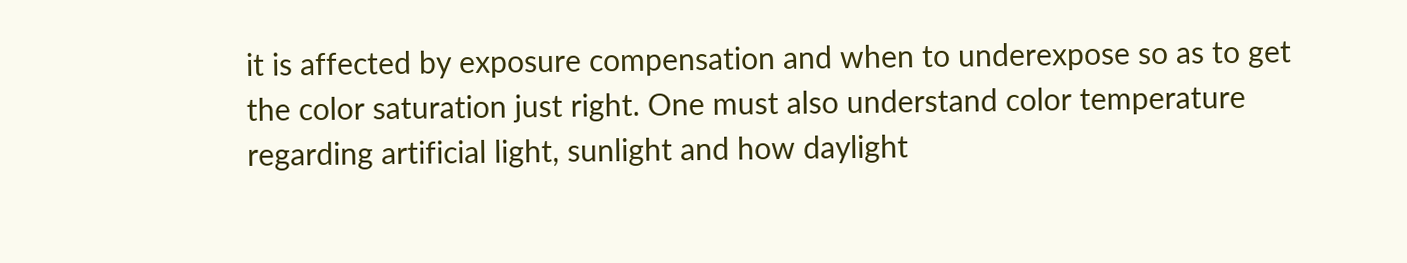it is affected by exposure compensation and when to underexpose so as to get the color saturation just right. One must also understand color temperature regarding artificial light, sunlight and how daylight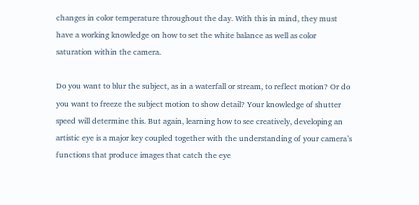changes in color temperature throughout the day. With this in mind, they must have a working knowledge on how to set the white balance as well as color saturation within the camera.

Do you want to blur the subject, as in a waterfall or stream, to reflect motion? Or do you want to freeze the subject motion to show detail? Your knowledge of shutter speed will determine this. But again, learning how to see creatively, developing an artistic eye is a major key coupled together with the understanding of your camera’s functions that produce images that catch the eye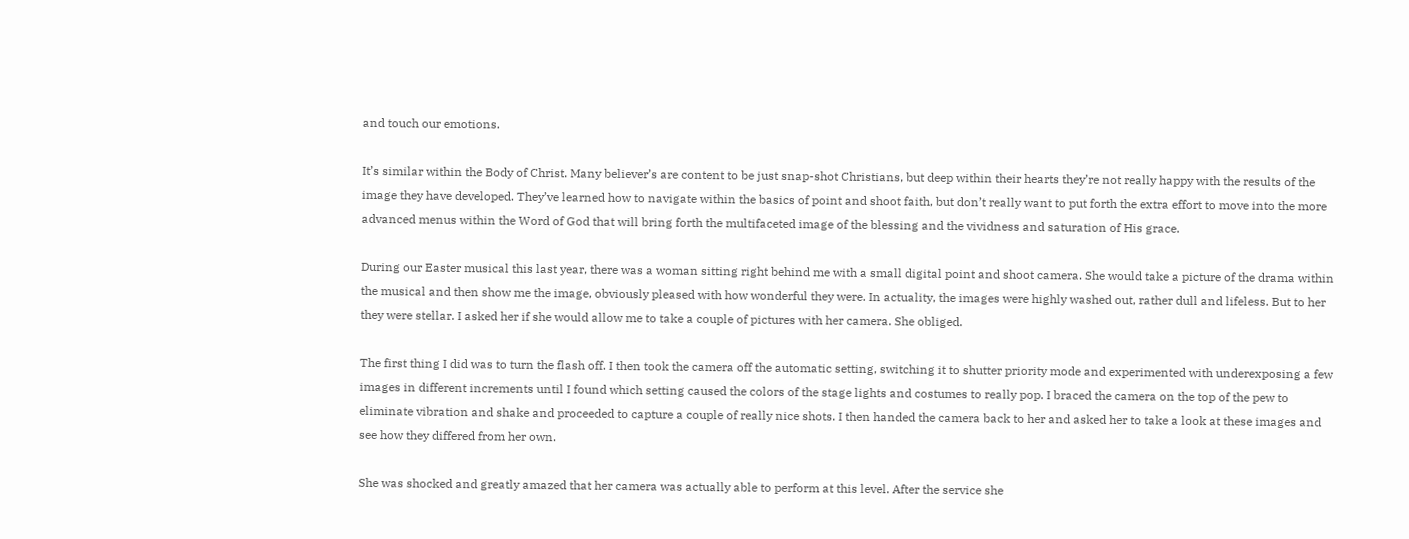and touch our emotions.

It’s similar within the Body of Christ. Many believer’s are content to be just snap-shot Christians, but deep within their hearts they’re not really happy with the results of the image they have developed. They’ve learned how to navigate within the basics of point and shoot faith, but don’t really want to put forth the extra effort to move into the more advanced menus within the Word of God that will bring forth the multifaceted image of the blessing and the vividness and saturation of His grace.

During our Easter musical this last year, there was a woman sitting right behind me with a small digital point and shoot camera. She would take a picture of the drama within the musical and then show me the image, obviously pleased with how wonderful they were. In actuality, the images were highly washed out, rather dull and lifeless. But to her they were stellar. I asked her if she would allow me to take a couple of pictures with her camera. She obliged.

The first thing I did was to turn the flash off. I then took the camera off the automatic setting, switching it to shutter priority mode and experimented with underexposing a few images in different increments until I found which setting caused the colors of the stage lights and costumes to really pop. I braced the camera on the top of the pew to eliminate vibration and shake and proceeded to capture a couple of really nice shots. I then handed the camera back to her and asked her to take a look at these images and see how they differed from her own.

She was shocked and greatly amazed that her camera was actually able to perform at this level. After the service she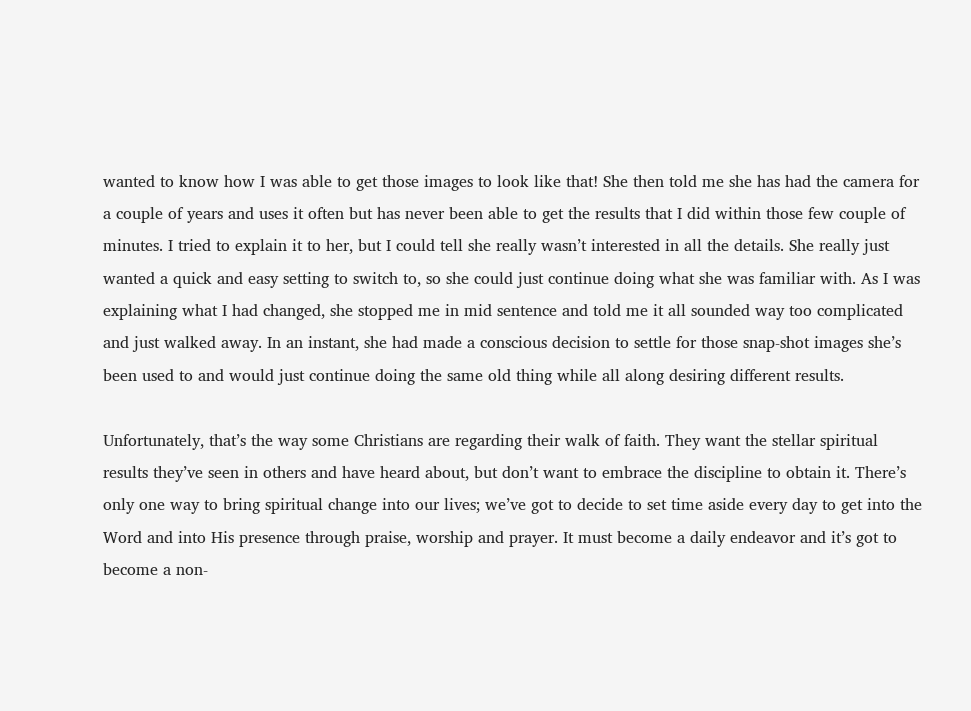wanted to know how I was able to get those images to look like that! She then told me she has had the camera for a couple of years and uses it often but has never been able to get the results that I did within those few couple of minutes. I tried to explain it to her, but I could tell she really wasn’t interested in all the details. She really just wanted a quick and easy setting to switch to, so she could just continue doing what she was familiar with. As I was explaining what I had changed, she stopped me in mid sentence and told me it all sounded way too complicated and just walked away. In an instant, she had made a conscious decision to settle for those snap-shot images she’s been used to and would just continue doing the same old thing while all along desiring different results.

Unfortunately, that’s the way some Christians are regarding their walk of faith. They want the stellar spiritual results they’ve seen in others and have heard about, but don’t want to embrace the discipline to obtain it. There’s only one way to bring spiritual change into our lives; we’ve got to decide to set time aside every day to get into the Word and into His presence through praise, worship and prayer. It must become a daily endeavor and it’s got to become a non-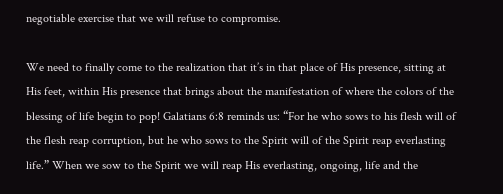negotiable exercise that we will refuse to compromise.

We need to finally come to the realization that it’s in that place of His presence, sitting at His feet, within His presence that brings about the manifestation of where the colors of the blessing of life begin to pop! Galatians 6:8 reminds us: “For he who sows to his flesh will of the flesh reap corruption, but he who sows to the Spirit will of the Spirit reap everlasting life.” When we sow to the Spirit we will reap His everlasting, ongoing, life and the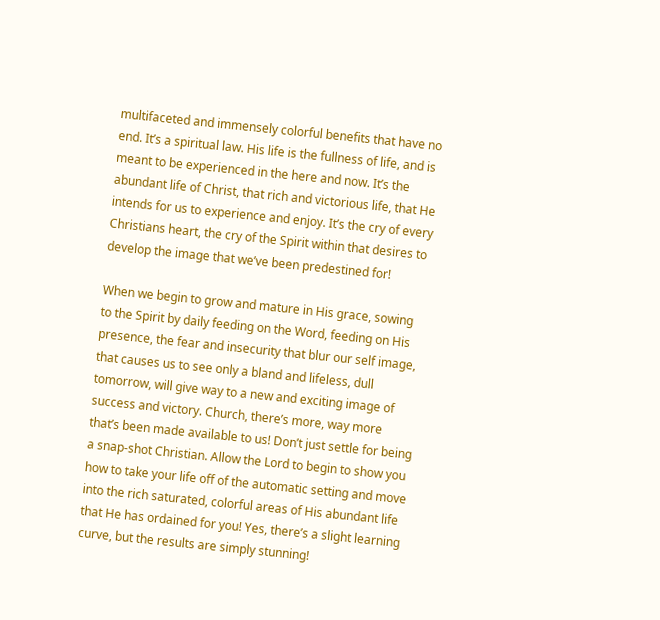multifaceted and immensely colorful benefits that have no end. It’s a spiritual law. His life is the fullness of life, and is meant to be experienced in the here and now. It’s the abundant life of Christ, that rich and victorious life, that He intends for us to experience and enjoy. It’s the cry of every Christians heart, the cry of the Spirit within that desires to develop the image that we’ve been predestined for!

When we begin to grow and mature in His grace, sowing to the Spirit by daily feeding on the Word, feeding on His presence, the fear and insecurity that blur our self image, that causes us to see only a bland and lifeless, dull tomorrow, will give way to a new and exciting image of success and victory. Church, there’s more, way more that’s been made available to us! Don’t just settle for being a snap-shot Christian. Allow the Lord to begin to show you how to take your life off of the automatic setting and move into the rich saturated, colorful areas of His abundant life that He has ordained for you! Yes, there’s a slight learning curve, but the results are simply stunning!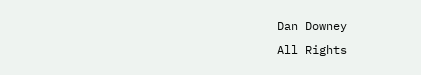Dan Downey
All Rights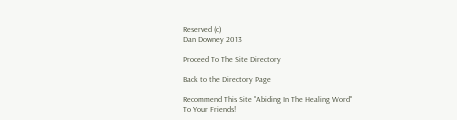Reserved (c)
Dan Downey 2013

Proceed To The Site Directory

Back to the Directory Page

Recommend This Site "Abiding In The Healing Word"
To Your Friends!